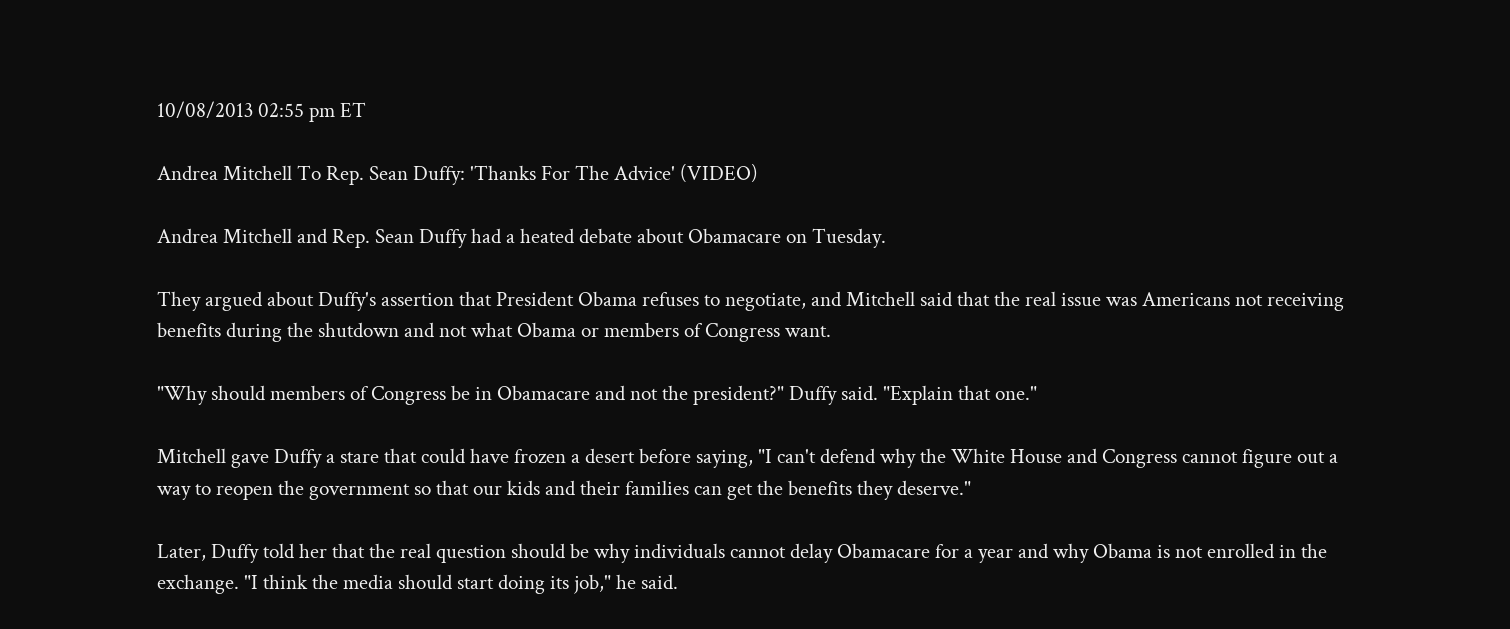10/08/2013 02:55 pm ET

Andrea Mitchell To Rep. Sean Duffy: 'Thanks For The Advice' (VIDEO)

Andrea Mitchell and Rep. Sean Duffy had a heated debate about Obamacare on Tuesday.

They argued about Duffy's assertion that President Obama refuses to negotiate, and Mitchell said that the real issue was Americans not receiving benefits during the shutdown and not what Obama or members of Congress want.

"Why should members of Congress be in Obamacare and not the president?" Duffy said. "Explain that one."

Mitchell gave Duffy a stare that could have frozen a desert before saying, "I can't defend why the White House and Congress cannot figure out a way to reopen the government so that our kids and their families can get the benefits they deserve."

Later, Duffy told her that the real question should be why individuals cannot delay Obamacare for a year and why Obama is not enrolled in the exchange. "I think the media should start doing its job," he said.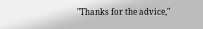"Thanks for the advice,"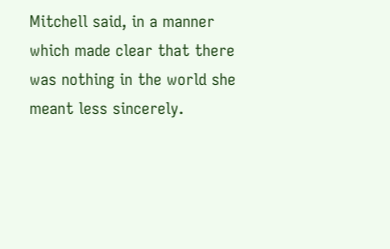Mitchell said, in a manner which made clear that there was nothing in the world she meant less sincerely.